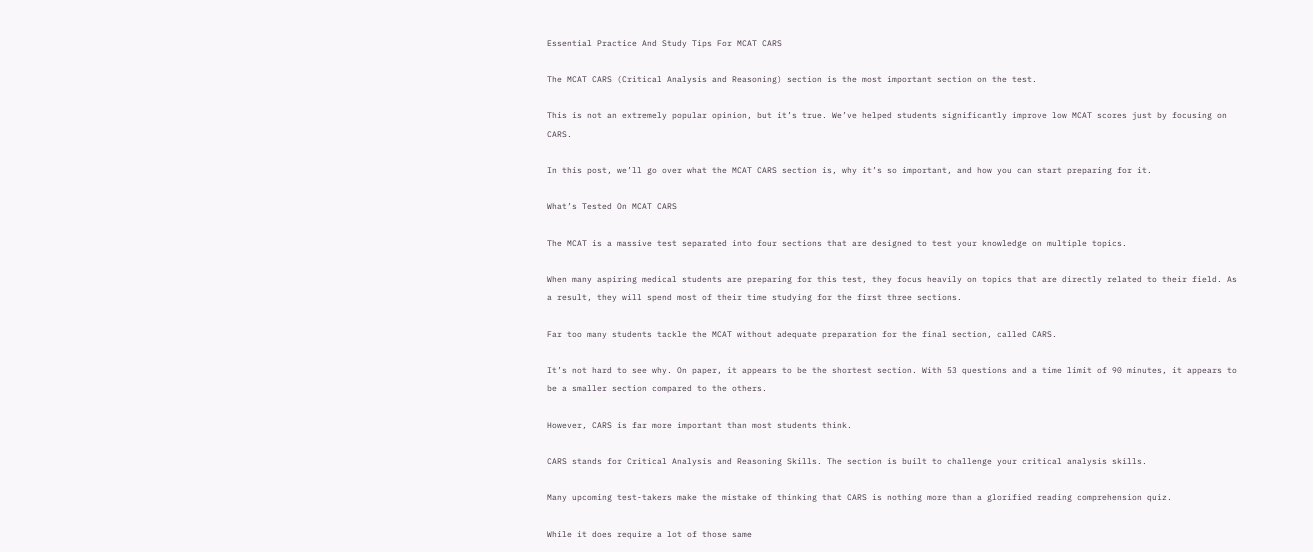Essential Practice And Study Tips For MCAT CARS

The MCAT CARS (Critical Analysis and Reasoning) section is the most important section on the test.

This is not an extremely popular opinion, but it’s true. We’ve helped students significantly improve low MCAT scores just by focusing on CARS.

In this post, we’ll go over what the MCAT CARS section is, why it’s so important, and how you can start preparing for it.

What’s Tested On MCAT CARS

The MCAT is a massive test separated into four sections that are designed to test your knowledge on multiple topics.

When many aspiring medical students are preparing for this test, they focus heavily on topics that are directly related to their field. As a result, they will spend most of their time studying for the first three sections.

Far too many students tackle the MCAT without adequate preparation for the final section, called CARS.

It’s not hard to see why. On paper, it appears to be the shortest section. With 53 questions and a time limit of 90 minutes, it appears to be a smaller section compared to the others.

However, CARS is far more important than most students think.

CARS stands for Critical Analysis and Reasoning Skills. The section is built to challenge your critical analysis skills.

Many upcoming test-takers make the mistake of thinking that CARS is nothing more than a glorified reading comprehension quiz.

While it does require a lot of those same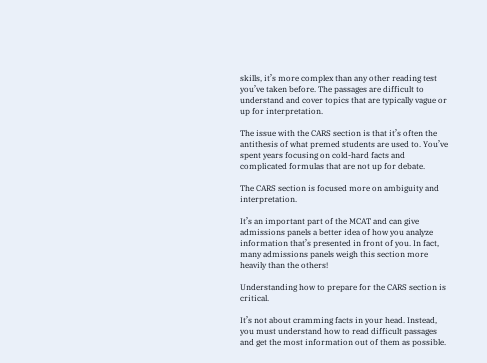skills, it’s more complex than any other reading test you’ve taken before. The passages are difficult to understand and cover topics that are typically vague or up for interpretation.

The issue with the CARS section is that it’s often the antithesis of what premed students are used to. You’ve spent years focusing on cold-hard facts and complicated formulas that are not up for debate.

The CARS section is focused more on ambiguity and interpretation.

It’s an important part of the MCAT and can give admissions panels a better idea of how you analyze information that’s presented in front of you. In fact, many admissions panels weigh this section more heavily than the others!

Understanding how to prepare for the CARS section is critical.

It’s not about cramming facts in your head. Instead, you must understand how to read difficult passages and get the most information out of them as possible.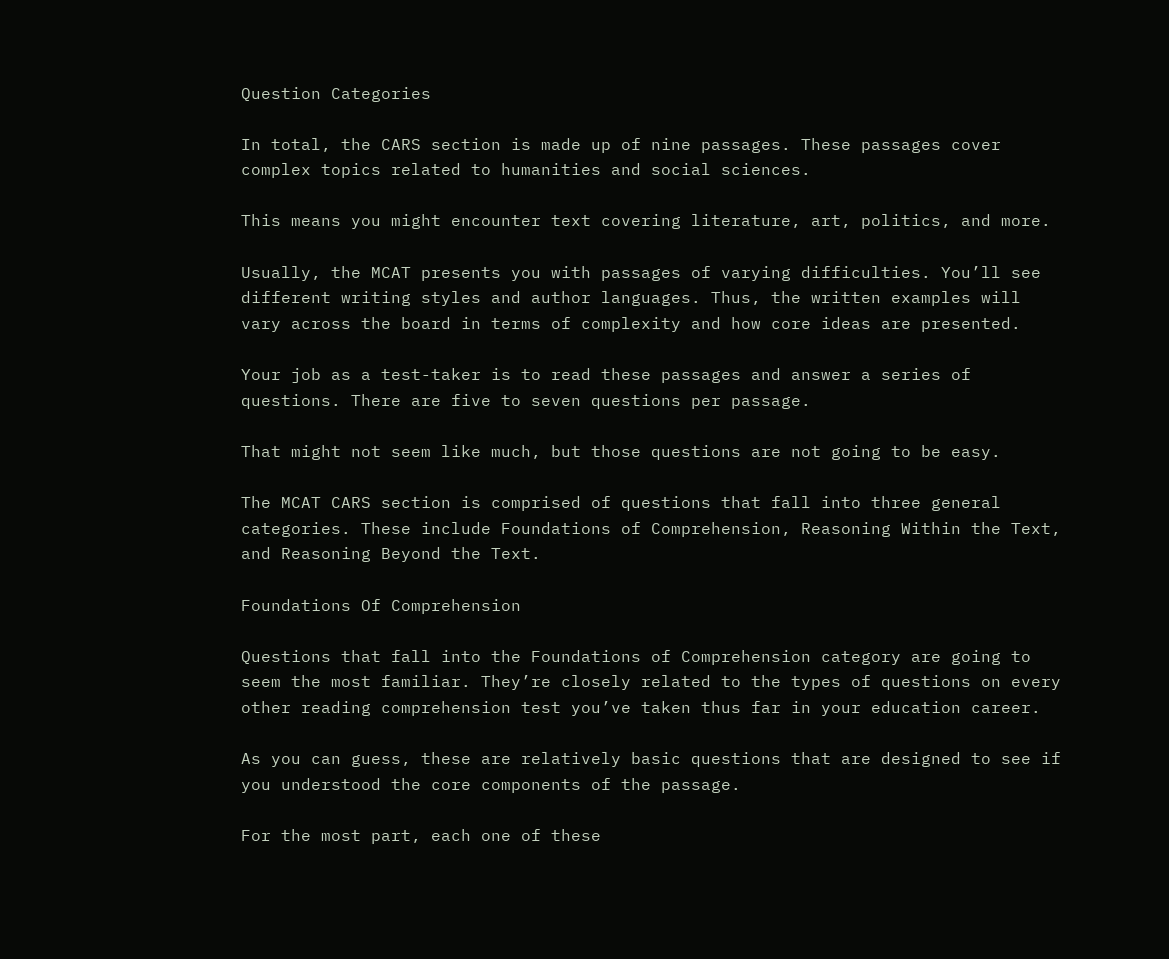Question Categories

In total, the CARS section is made up of nine passages. These passages cover complex topics related to humanities and social sciences.

This means you might encounter text covering literature, art, politics, and more.

Usually, the MCAT presents you with passages of varying difficulties. You’ll see different writing styles and author languages. Thus, the written examples will vary across the board in terms of complexity and how core ideas are presented.

Your job as a test-taker is to read these passages and answer a series of questions. There are five to seven questions per passage.

That might not seem like much, but those questions are not going to be easy.

The MCAT CARS section is comprised of questions that fall into three general categories. These include Foundations of Comprehension, Reasoning Within the Text, and Reasoning Beyond the Text.

Foundations Of Comprehension

Questions that fall into the Foundations of Comprehension category are going to seem the most familiar. They’re closely related to the types of questions on every other reading comprehension test you’ve taken thus far in your education career.

As you can guess, these are relatively basic questions that are designed to see if you understood the core components of the passage.

For the most part, each one of these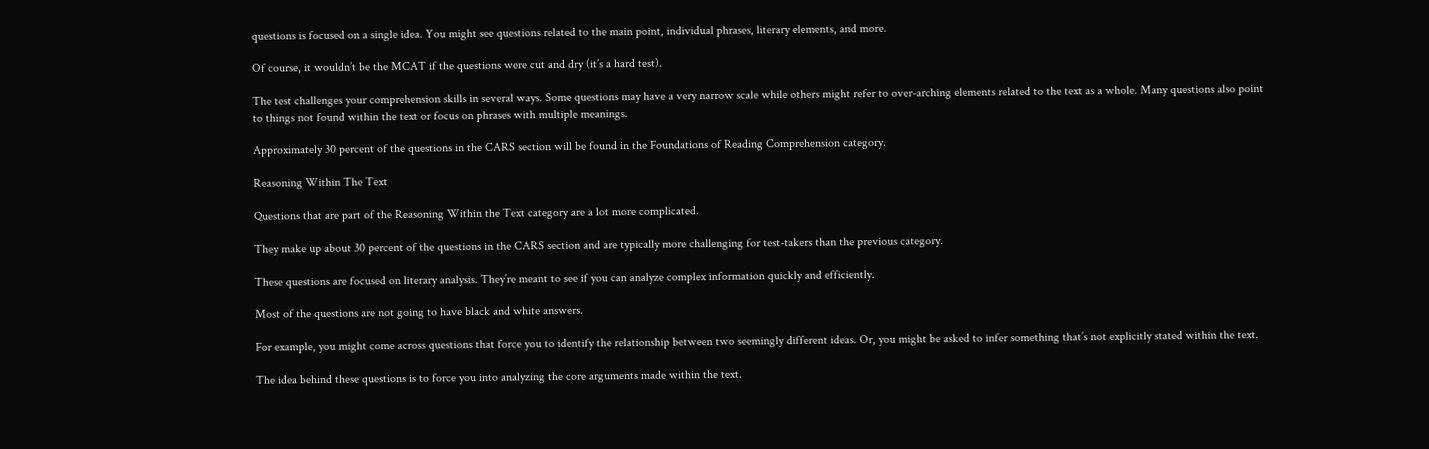questions is focused on a single idea. You might see questions related to the main point, individual phrases, literary elements, and more.

Of course, it wouldn’t be the MCAT if the questions were cut and dry (it’s a hard test).

The test challenges your comprehension skills in several ways. Some questions may have a very narrow scale while others might refer to over-arching elements related to the text as a whole. Many questions also point to things not found within the text or focus on phrases with multiple meanings.

Approximately 30 percent of the questions in the CARS section will be found in the Foundations of Reading Comprehension category.

Reasoning Within The Text

Questions that are part of the Reasoning Within the Text category are a lot more complicated.

They make up about 30 percent of the questions in the CARS section and are typically more challenging for test-takers than the previous category.

These questions are focused on literary analysis. They’re meant to see if you can analyze complex information quickly and efficiently.

Most of the questions are not going to have black and white answers.

For example, you might come across questions that force you to identify the relationship between two seemingly different ideas. Or, you might be asked to infer something that’s not explicitly stated within the text.

The idea behind these questions is to force you into analyzing the core arguments made within the text.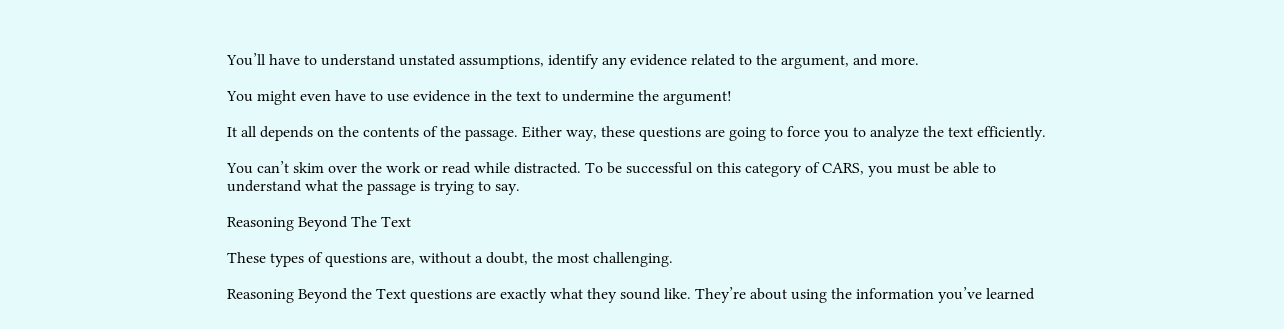You’ll have to understand unstated assumptions, identify any evidence related to the argument, and more.

You might even have to use evidence in the text to undermine the argument!

It all depends on the contents of the passage. Either way, these questions are going to force you to analyze the text efficiently.

You can’t skim over the work or read while distracted. To be successful on this category of CARS, you must be able to understand what the passage is trying to say.

Reasoning Beyond The Text

These types of questions are, without a doubt, the most challenging.

Reasoning Beyond the Text questions are exactly what they sound like. They’re about using the information you’ve learned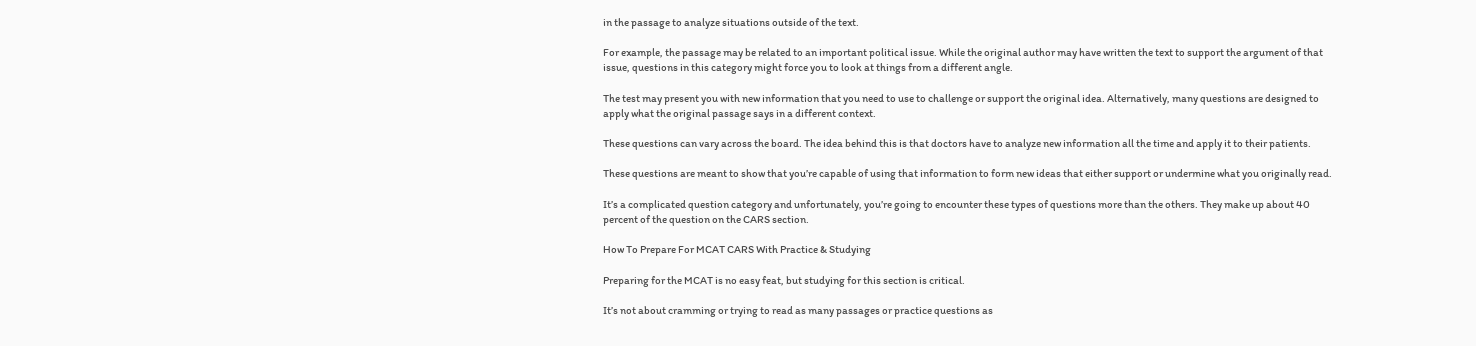in the passage to analyze situations outside of the text.

For example, the passage may be related to an important political issue. While the original author may have written the text to support the argument of that issue, questions in this category might force you to look at things from a different angle.

The test may present you with new information that you need to use to challenge or support the original idea. Alternatively, many questions are designed to apply what the original passage says in a different context.

These questions can vary across the board. The idea behind this is that doctors have to analyze new information all the time and apply it to their patients.

These questions are meant to show that you’re capable of using that information to form new ideas that either support or undermine what you originally read.

It’s a complicated question category and unfortunately, you’re going to encounter these types of questions more than the others. They make up about 40 percent of the question on the CARS section.

How To Prepare For MCAT CARS With Practice & Studying

Preparing for the MCAT is no easy feat, but studying for this section is critical.

It’s not about cramming or trying to read as many passages or practice questions as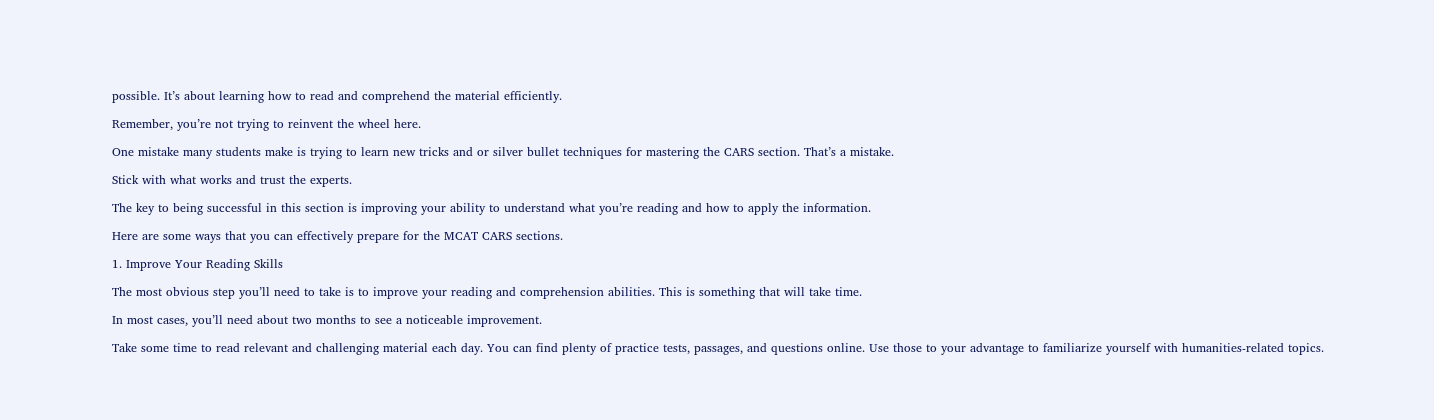possible. It’s about learning how to read and comprehend the material efficiently.

Remember, you’re not trying to reinvent the wheel here.

One mistake many students make is trying to learn new tricks and or silver bullet techniques for mastering the CARS section. That’s a mistake.

Stick with what works and trust the experts.

The key to being successful in this section is improving your ability to understand what you’re reading and how to apply the information.

Here are some ways that you can effectively prepare for the MCAT CARS sections.

1. Improve Your Reading Skills

The most obvious step you’ll need to take is to improve your reading and comprehension abilities. This is something that will take time.

In most cases, you’ll need about two months to see a noticeable improvement.

Take some time to read relevant and challenging material each day. You can find plenty of practice tests, passages, and questions online. Use those to your advantage to familiarize yourself with humanities-related topics.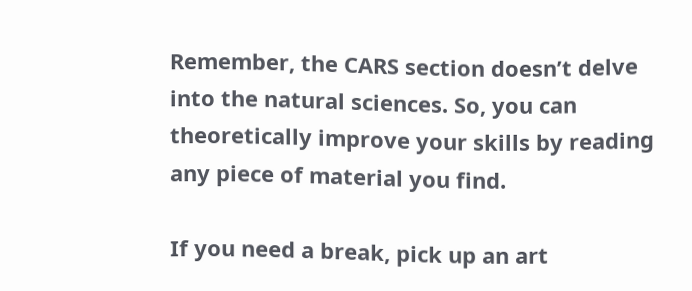Remember, the CARS section doesn’t delve into the natural sciences. So, you can theoretically improve your skills by reading any piece of material you find.

If you need a break, pick up an art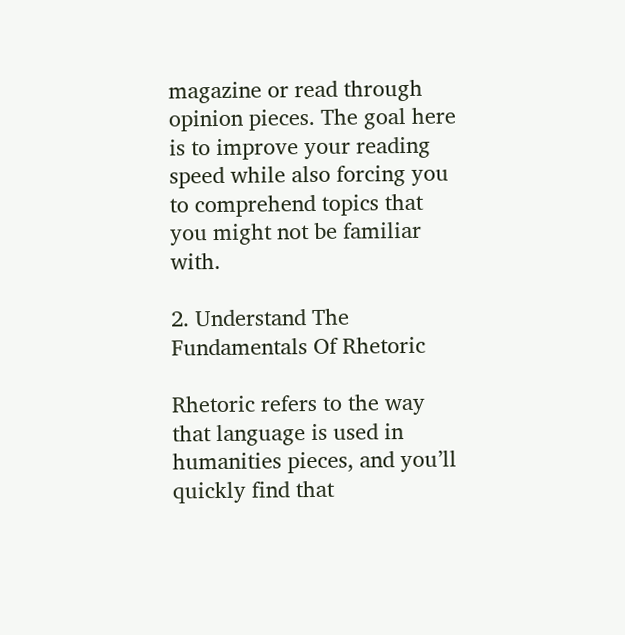magazine or read through opinion pieces. The goal here is to improve your reading speed while also forcing you to comprehend topics that you might not be familiar with.

2. Understand The Fundamentals Of Rhetoric

Rhetoric refers to the way that language is used in humanities pieces, and you’ll quickly find that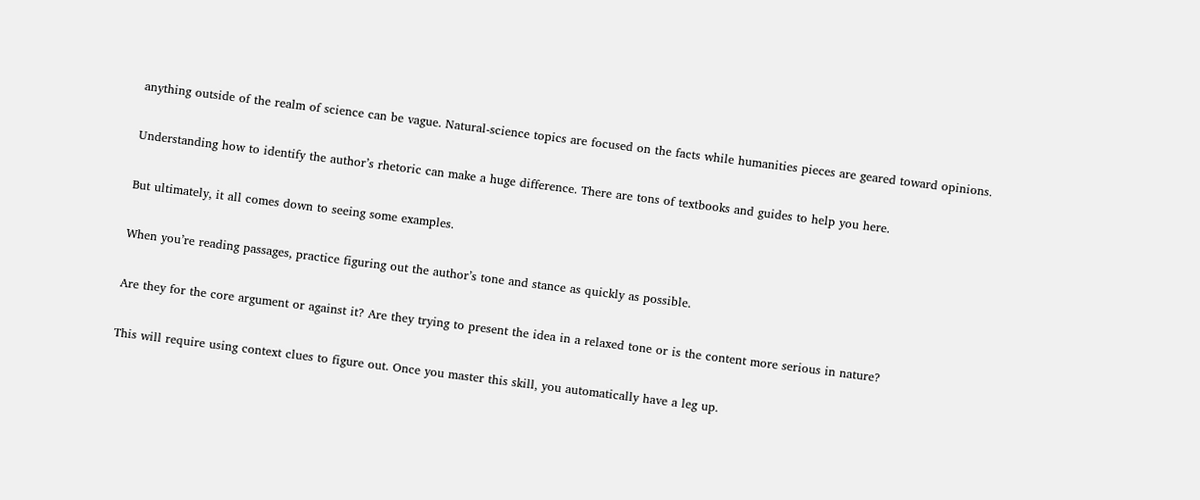anything outside of the realm of science can be vague. Natural-science topics are focused on the facts while humanities pieces are geared toward opinions.

Understanding how to identify the author’s rhetoric can make a huge difference. There are tons of textbooks and guides to help you here.

But ultimately, it all comes down to seeing some examples.

When you’re reading passages, practice figuring out the author’s tone and stance as quickly as possible.

Are they for the core argument or against it? Are they trying to present the idea in a relaxed tone or is the content more serious in nature?

This will require using context clues to figure out. Once you master this skill, you automatically have a leg up.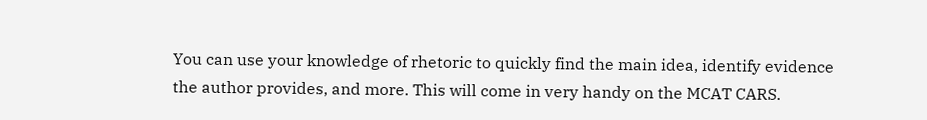You can use your knowledge of rhetoric to quickly find the main idea, identify evidence the author provides, and more. This will come in very handy on the MCAT CARS.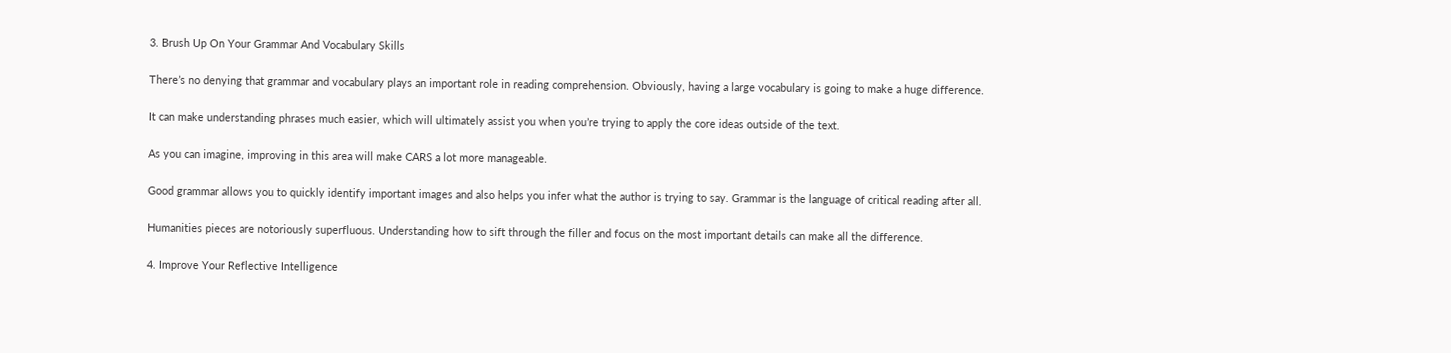3. Brush Up On Your Grammar And Vocabulary Skills

There’s no denying that grammar and vocabulary plays an important role in reading comprehension. Obviously, having a large vocabulary is going to make a huge difference.

It can make understanding phrases much easier, which will ultimately assist you when you’re trying to apply the core ideas outside of the text.

As you can imagine, improving in this area will make CARS a lot more manageable.

Good grammar allows you to quickly identify important images and also helps you infer what the author is trying to say. Grammar is the language of critical reading after all.

Humanities pieces are notoriously superfluous. Understanding how to sift through the filler and focus on the most important details can make all the difference.

4. Improve Your Reflective Intelligence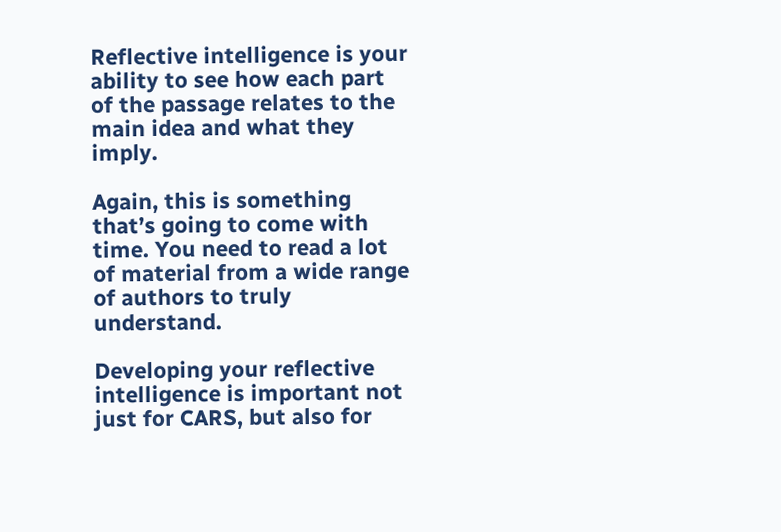Reflective intelligence is your ability to see how each part of the passage relates to the main idea and what they imply.

Again, this is something that’s going to come with time. You need to read a lot of material from a wide range of authors to truly understand.

Developing your reflective intelligence is important not just for CARS, but also for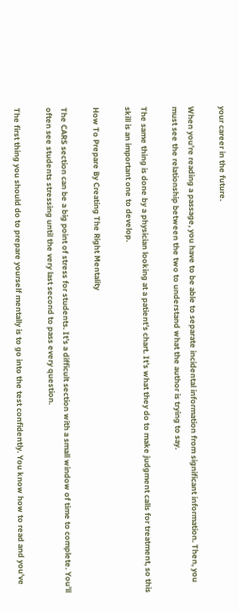your career in the future.

When you’re reading a passage, you have to be able to separate incidental information from significant information. Then, you must see the relationship between the two to understand what the author is trying to say.

The same thing is done by a physician looking at a patient’s chart. It’s what they do to make judgment calls for treatment, so this skill is an important one to develop.

How To Prepare By Creating The Right Mentality

The CARS section can be a big point of stress for students. It’s a difficult section with a small window of time to complete. You’ll often see students stressing until the very last second to pass every question.

The first thing you should do to prepare yourself mentally is to go into the test confidently. You know how to read and you’ve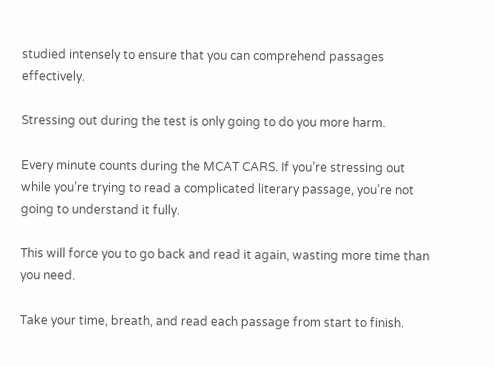studied intensely to ensure that you can comprehend passages effectively.

Stressing out during the test is only going to do you more harm.

Every minute counts during the MCAT CARS. If you’re stressing out while you’re trying to read a complicated literary passage, you’re not going to understand it fully.

This will force you to go back and read it again, wasting more time than you need.

Take your time, breath, and read each passage from start to finish.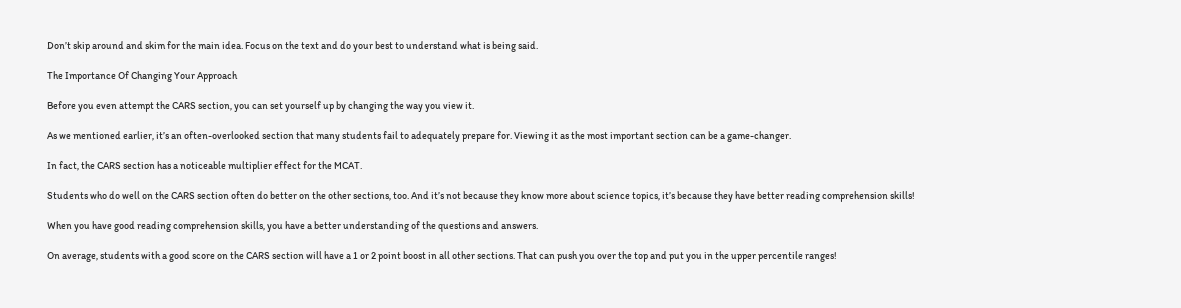Don’t skip around and skim for the main idea. Focus on the text and do your best to understand what is being said.

The Importance Of Changing Your Approach

Before you even attempt the CARS section, you can set yourself up by changing the way you view it.

As we mentioned earlier, it’s an often-overlooked section that many students fail to adequately prepare for. Viewing it as the most important section can be a game-changer.

In fact, the CARS section has a noticeable multiplier effect for the MCAT.

Students who do well on the CARS section often do better on the other sections, too. And it’s not because they know more about science topics, it’s because they have better reading comprehension skills!

When you have good reading comprehension skills, you have a better understanding of the questions and answers.

On average, students with a good score on the CARS section will have a 1 or 2 point boost in all other sections. That can push you over the top and put you in the upper percentile ranges!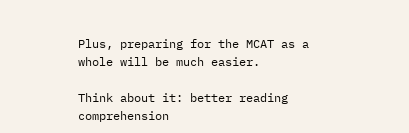Plus, preparing for the MCAT as a whole will be much easier.

Think about it: better reading comprehension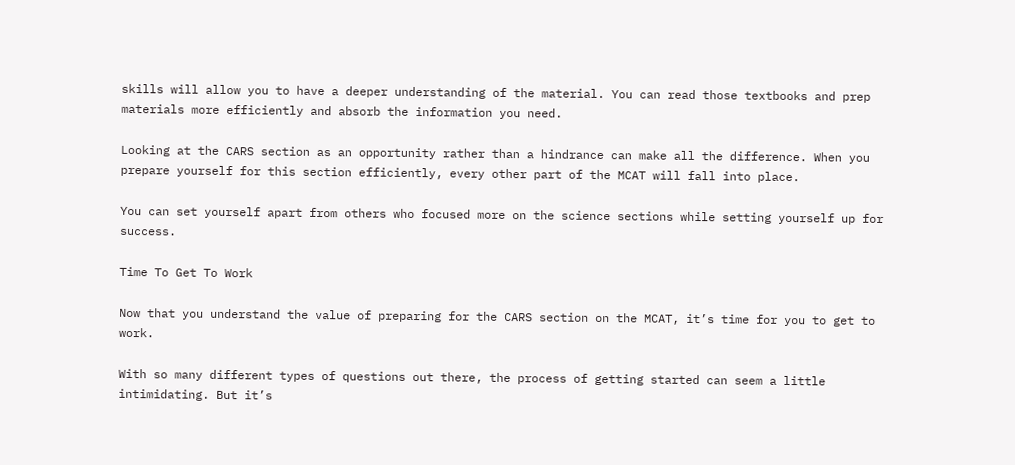skills will allow you to have a deeper understanding of the material. You can read those textbooks and prep materials more efficiently and absorb the information you need.

Looking at the CARS section as an opportunity rather than a hindrance can make all the difference. When you prepare yourself for this section efficiently, every other part of the MCAT will fall into place.

You can set yourself apart from others who focused more on the science sections while setting yourself up for success.

Time To Get To Work

Now that you understand the value of preparing for the CARS section on the MCAT, it’s time for you to get to work.

With so many different types of questions out there, the process of getting started can seem a little intimidating. But it’s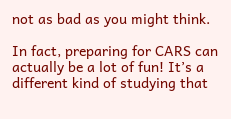not as bad as you might think.

In fact, preparing for CARS can actually be a lot of fun! It’s a different kind of studying that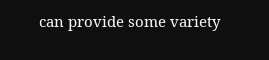can provide some variety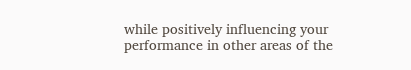while positively influencing your performance in other areas of the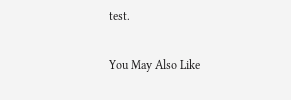test.

You May Also Like